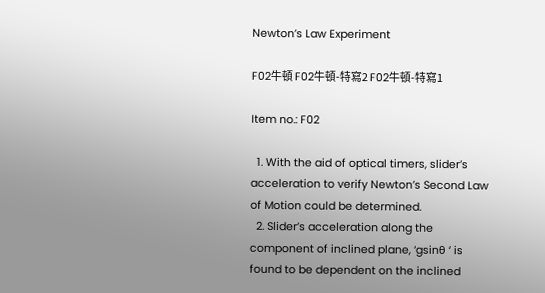Newton’s Law Experiment

F02牛頓 F02牛頓-特寫2 F02牛頓-特寫1

Item no.: F02

  1. With the aid of optical timers, slider’s acceleration to verify Newton’s Second Law of Motion could be determined.
  2. Slider’s acceleration along the component of inclined plane, ‘gsinθ ‘ is found to be dependent on the inclined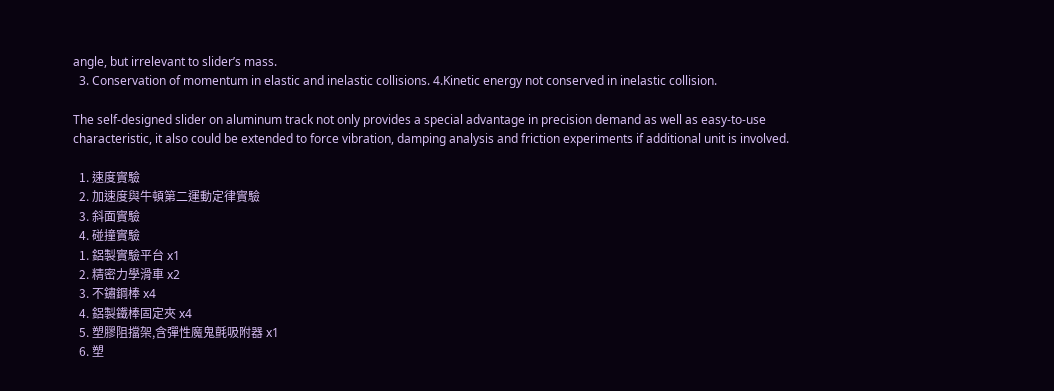angle, but irrelevant to slider’s mass.
  3. Conservation of momentum in elastic and inelastic collisions. 4.Kinetic energy not conserved in inelastic collision.

The self-designed slider on aluminum track not only provides a special advantage in precision demand as well as easy-to-use characteristic, it also could be extended to force vibration, damping analysis and friction experiments if additional unit is involved.

  1. 速度實驗
  2. 加速度與牛頓第二運動定律實驗
  3. 斜面實驗
  4. 碰撞實驗
  1. 鋁製實驗平台 x1
  2. 精密力學滑車 x2
  3. 不鏽鋼棒 x4
  4. 鋁製鐵棒固定夾 x4
  5. 塑膠阻擋架,含彈性魔鬼氈吸附器 x1
  6. 塑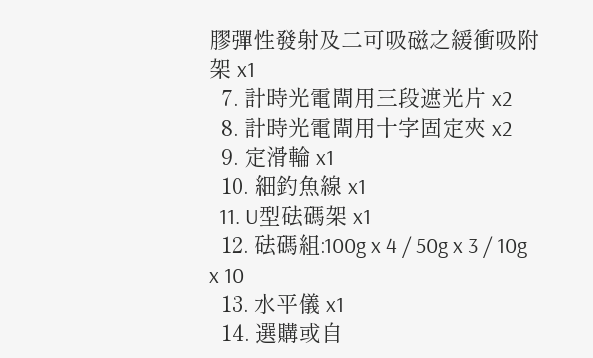膠彈性發射及二可吸磁之緩衝吸附架 x1
  7. 計時光電閘用三段遮光片 x2
  8. 計時光電閘用十字固定夾 x2
  9. 定滑輪 x1
  10. 細釣魚線 x1
  11. U型砝碼架 x1
  12. 砝碼組:100g x 4 / 50g x 3 / 10g x 10
  13. 水平儀 x1
  14. 選購或自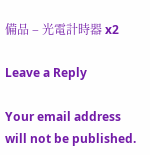備品 – 光電計時器 x2

Leave a Reply

Your email address will not be published.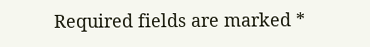Required fields are marked *